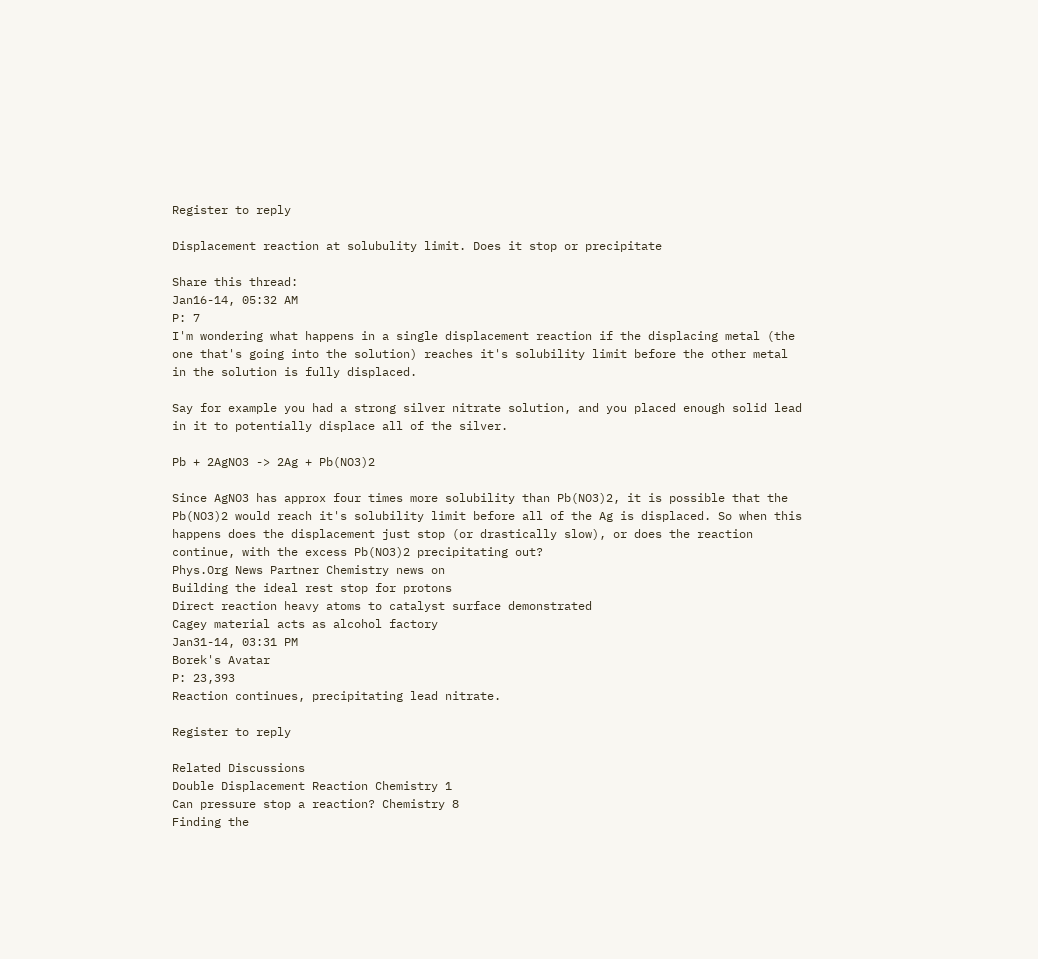Register to reply

Displacement reaction at solubulity limit. Does it stop or precipitate

Share this thread:
Jan16-14, 05:32 AM
P: 7
I'm wondering what happens in a single displacement reaction if the displacing metal (the one that's going into the solution) reaches it's solubility limit before the other metal in the solution is fully displaced.

Say for example you had a strong silver nitrate solution, and you placed enough solid lead in it to potentially displace all of the silver.

Pb + 2AgNO3 -> 2Ag + Pb(NO3)2

Since AgNO3 has approx four times more solubility than Pb(NO3)2, it is possible that the Pb(NO3)2 would reach it's solubility limit before all of the Ag is displaced. So when this happens does the displacement just stop (or drastically slow), or does the reaction continue, with the excess Pb(NO3)2 precipitating out?
Phys.Org News Partner Chemistry news on
Building the ideal rest stop for protons
Direct reaction heavy atoms to catalyst surface demonstrated
Cagey material acts as alcohol factory
Jan31-14, 03:31 PM
Borek's Avatar
P: 23,393
Reaction continues, precipitating lead nitrate.

Register to reply

Related Discussions
Double Displacement Reaction Chemistry 1
Can pressure stop a reaction? Chemistry 8
Finding the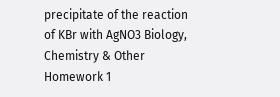precipitate of the reaction of KBr with AgNO3 Biology, Chemistry & Other Homework 1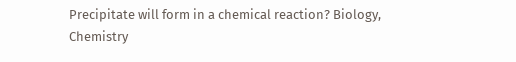Precipitate will form in a chemical reaction? Biology, Chemistry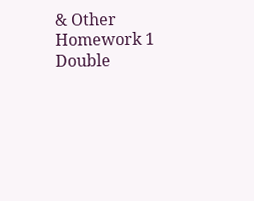& Other Homework 1
Double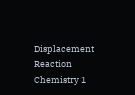Displacement Reaction Chemistry 1